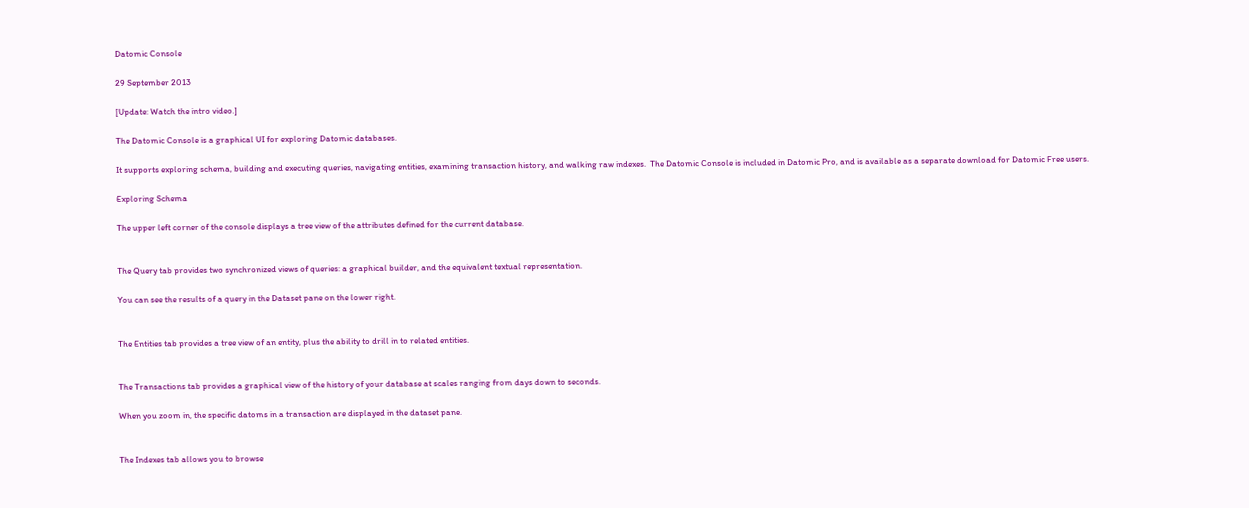Datomic Console

29 September 2013

[Update: Watch the intro video.]

The Datomic Console is a graphical UI for exploring Datomic databases.

It supports exploring schema, building and executing queries, navigating entities, examining transaction history, and walking raw indexes.  The Datomic Console is included in Datomic Pro, and is available as a separate download for Datomic Free users.

Exploring Schema

The upper left corner of the console displays a tree view of the attributes defined for the current database.


The Query tab provides two synchronized views of queries: a graphical builder, and the equivalent textual representation.

You can see the results of a query in the Dataset pane on the lower right.


The Entities tab provides a tree view of an entity, plus the ability to drill in to related entities.


The Transactions tab provides a graphical view of the history of your database at scales ranging from days down to seconds.

When you zoom in, the specific datoms in a transaction are displayed in the dataset pane.


The Indexes tab allows you to browse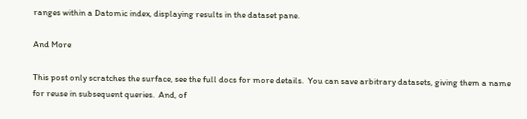ranges within a Datomic index, displaying results in the dataset pane.

And More

This post only scratches the surface, see the full docs for more details.  You can save arbitrary datasets, giving them a name for reuse in subsequent queries.  And, of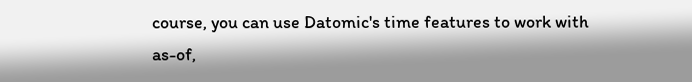course, you can use Datomic's time features to work with as-of,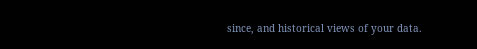since, and historical views of your data.